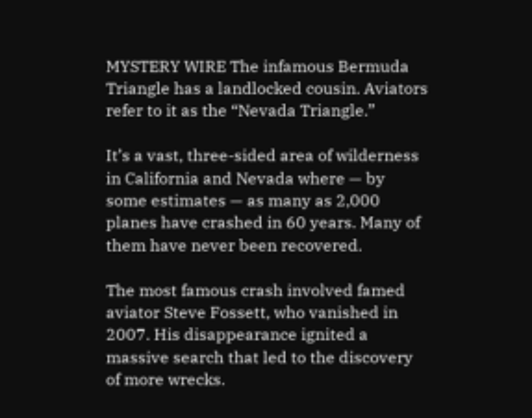MYSTERY WIRE The infamous Bermuda Triangle has a landlocked cousin. Aviators refer to it as the “Nevada Triangle.”

It’s a vast, three-sided area of wilderness in California and Nevada where — by some estimates — as many as 2,000 planes have crashed in 60 years. Many of them have never been recovered.

The most famous crash involved famed aviator Steve Fossett, who vanished in 2007. His disappearance ignited a massive search that led to the discovery of more wrecks.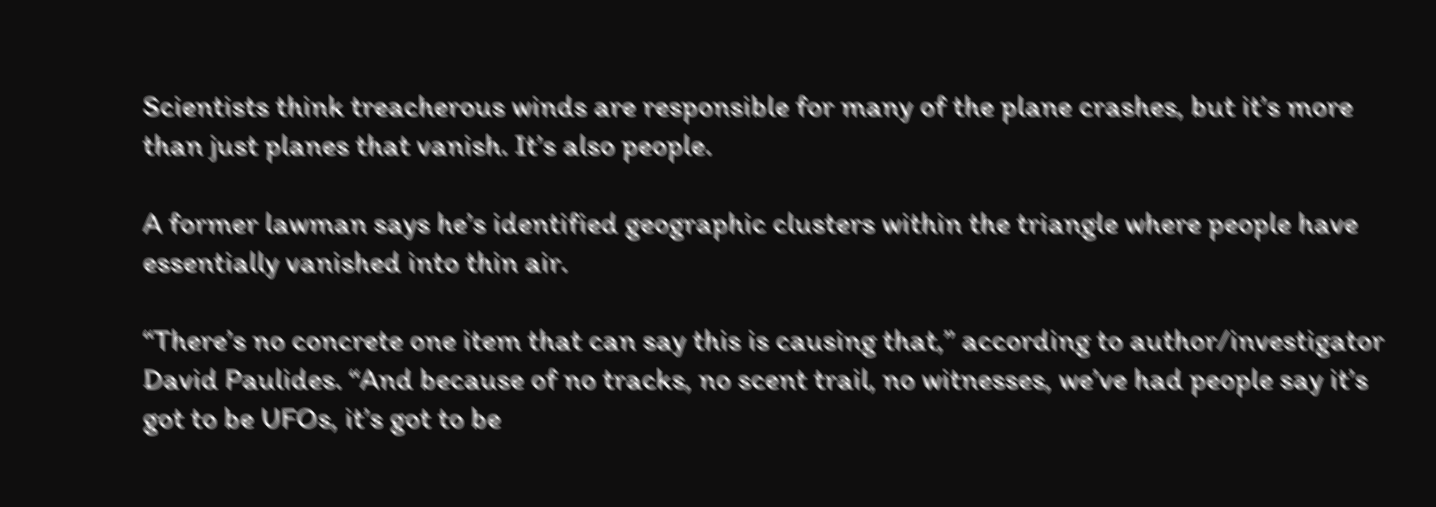Scientists think treacherous winds are responsible for many of the plane crashes, but it’s more than just planes that vanish. It’s also people.

A former lawman says he’s identified geographic clusters within the triangle where people have essentially vanished into thin air.

“There’s no concrete one item that can say this is causing that,” according to author/investigator David Paulides. “And because of no tracks, no scent trail, no witnesses, we’ve had people say it’s got to be UFOs, it’s got to be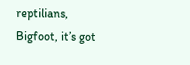reptilians, Bigfoot, it’s got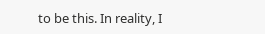to be this. In reality, I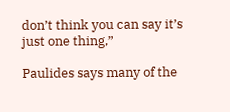don’t think you can say it’s just one thing,”

Paulides says many of the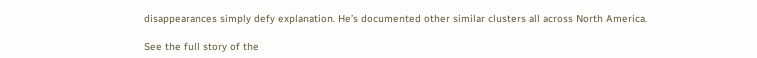disappearances simply defy explanation. He’s documented other similar clusters all across North America.

See the full story of the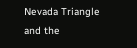Nevada Triangle and the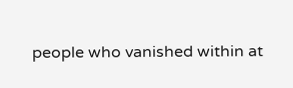people who vanished within at